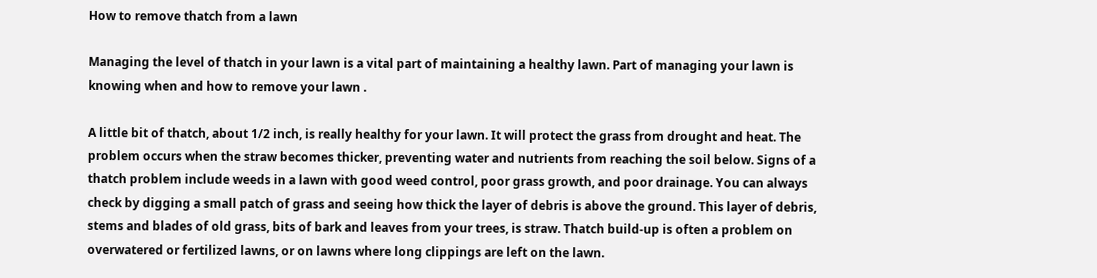How to remove thatch from a lawn

Managing the level of thatch in your lawn is a vital part of maintaining a healthy lawn. Part of managing your lawn is knowing when and how to remove your lawn .

A little bit of thatch, about 1/2 inch, is really healthy for your lawn. It will protect the grass from drought and heat. The problem occurs when the straw becomes thicker, preventing water and nutrients from reaching the soil below. Signs of a thatch problem include weeds in a lawn with good weed control, poor grass growth, and poor drainage. You can always check by digging a small patch of grass and seeing how thick the layer of debris is above the ground. This layer of debris, stems and blades of old grass, bits of bark and leaves from your trees, is straw. Thatch build-up is often a problem on overwatered or fertilized lawns, or on lawns where long clippings are left on the lawn.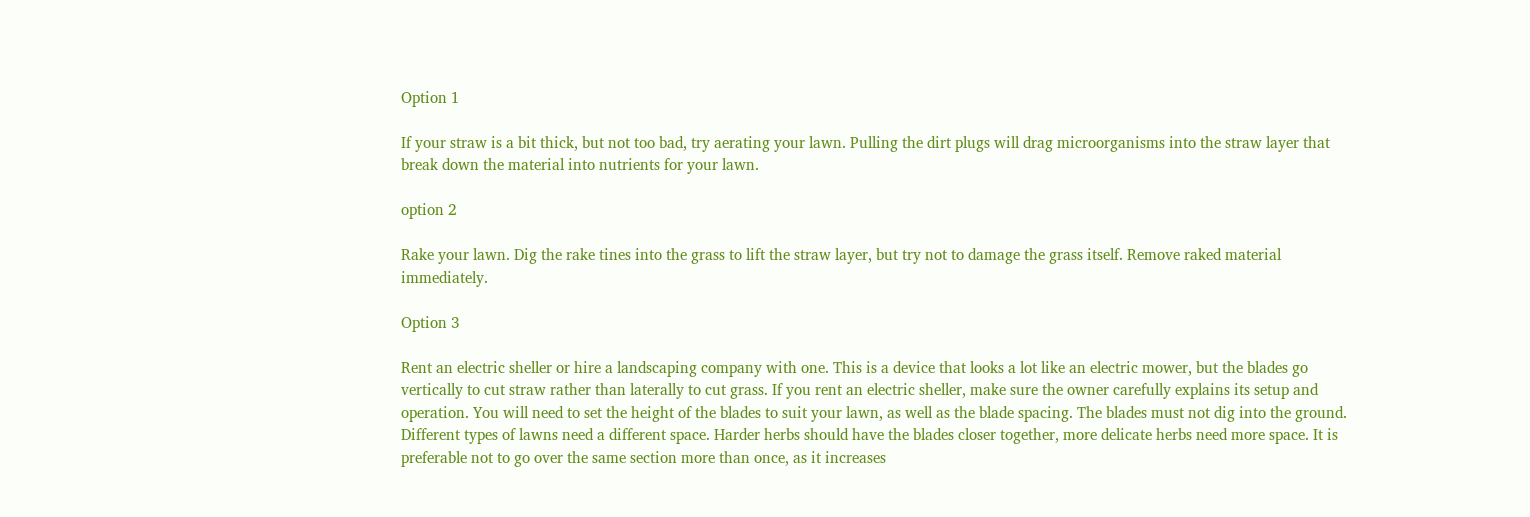Option 1

If your straw is a bit thick, but not too bad, try aerating your lawn. Pulling the dirt plugs will drag microorganisms into the straw layer that break down the material into nutrients for your lawn.

option 2

Rake your lawn. Dig the rake tines into the grass to lift the straw layer, but try not to damage the grass itself. Remove raked material immediately.

Option 3

Rent an electric sheller or hire a landscaping company with one. This is a device that looks a lot like an electric mower, but the blades go vertically to cut straw rather than laterally to cut grass. If you rent an electric sheller, make sure the owner carefully explains its setup and operation. You will need to set the height of the blades to suit your lawn, as well as the blade spacing. The blades must not dig into the ground. Different types of lawns need a different space. Harder herbs should have the blades closer together, more delicate herbs need more space. It is preferable not to go over the same section more than once, as it increases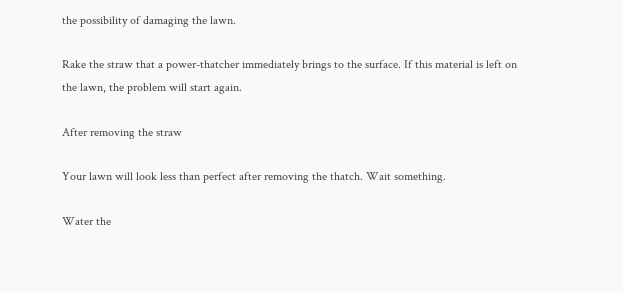the possibility of damaging the lawn.

Rake the straw that a power-thatcher immediately brings to the surface. If this material is left on the lawn, the problem will start again.

After removing the straw

Your lawn will look less than perfect after removing the thatch. Wait something.

Water the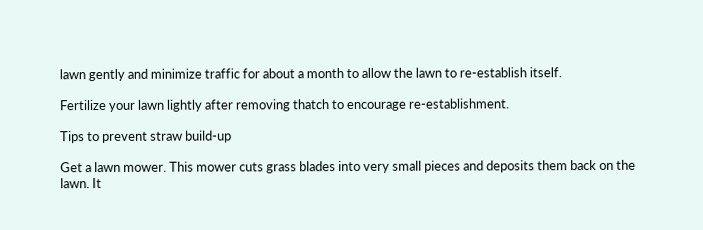lawn gently and minimize traffic for about a month to allow the lawn to re-establish itself.

Fertilize your lawn lightly after removing thatch to encourage re-establishment.

Tips to prevent straw build-up

Get a lawn mower. This mower cuts grass blades into very small pieces and deposits them back on the lawn. It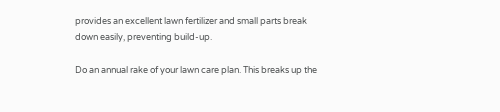provides an excellent lawn fertilizer and small parts break down easily, preventing build-up.

Do an annual rake of your lawn care plan. This breaks up the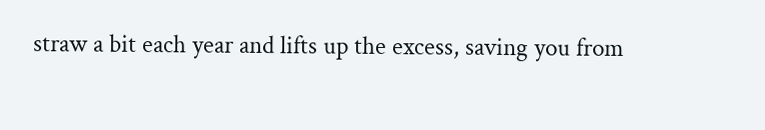straw a bit each year and lifts up the excess, saving you from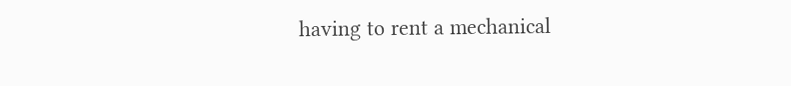having to rent a mechanical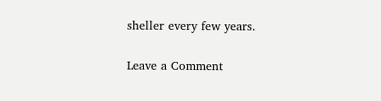sheller every few years.

Leave a Comment